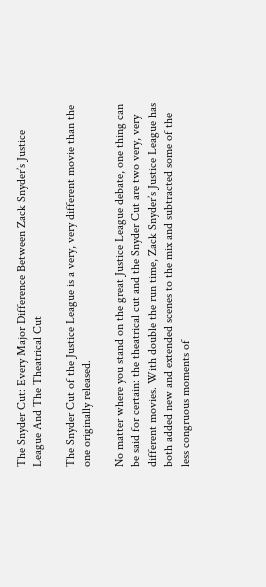The Snyder Cut: Every Major Difference Between Zack Snyder’s Justice League And The Theatrical Cut

The Snyder Cut of the Justice League is a very, very different movie than the one originally released.

No matter where you stand on the great Justice League debate, one thing can be said for certain: the theatrical cut and the Snyder Cut are two very, very different movies. With double the run time, Zack Snyder’s Justice League has both added new and extended scenes to the mix and subtracted some of the less congruous moments of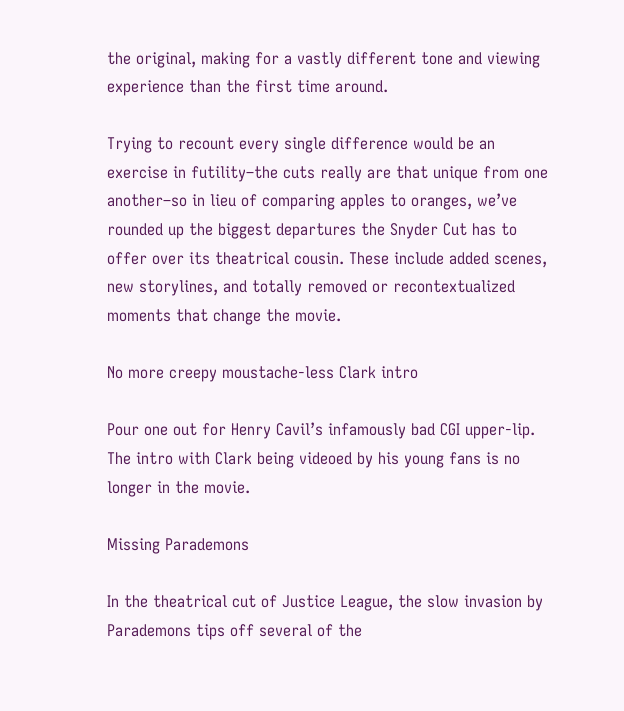the original, making for a vastly different tone and viewing experience than the first time around.

Trying to recount every single difference would be an exercise in futility–the cuts really are that unique from one another–so in lieu of comparing apples to oranges, we’ve rounded up the biggest departures the Snyder Cut has to offer over its theatrical cousin. These include added scenes, new storylines, and totally removed or recontextualized moments that change the movie.

No more creepy moustache-less Clark intro

Pour one out for Henry Cavil’s infamously bad CGI upper-lip. The intro with Clark being videoed by his young fans is no longer in the movie.

Missing Parademons

In the theatrical cut of Justice League, the slow invasion by Parademons tips off several of the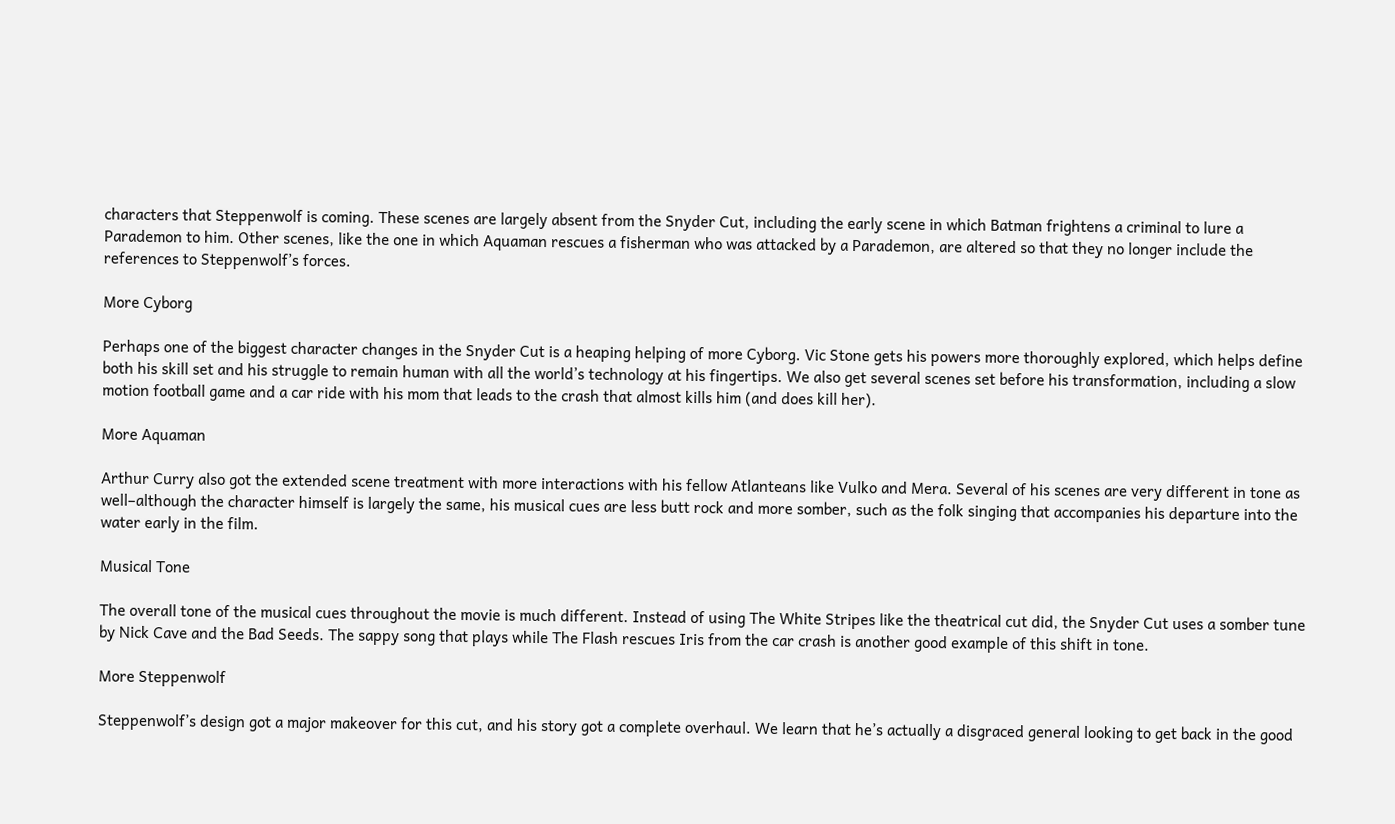characters that Steppenwolf is coming. These scenes are largely absent from the Snyder Cut, including the early scene in which Batman frightens a criminal to lure a Parademon to him. Other scenes, like the one in which Aquaman rescues a fisherman who was attacked by a Parademon, are altered so that they no longer include the references to Steppenwolf’s forces.

More Cyborg

Perhaps one of the biggest character changes in the Snyder Cut is a heaping helping of more Cyborg. Vic Stone gets his powers more thoroughly explored, which helps define both his skill set and his struggle to remain human with all the world’s technology at his fingertips. We also get several scenes set before his transformation, including a slow motion football game and a car ride with his mom that leads to the crash that almost kills him (and does kill her).

More Aquaman

Arthur Curry also got the extended scene treatment with more interactions with his fellow Atlanteans like Vulko and Mera. Several of his scenes are very different in tone as well–although the character himself is largely the same, his musical cues are less butt rock and more somber, such as the folk singing that accompanies his departure into the water early in the film.

Musical Tone

The overall tone of the musical cues throughout the movie is much different. Instead of using The White Stripes like the theatrical cut did, the Snyder Cut uses a somber tune by Nick Cave and the Bad Seeds. The sappy song that plays while The Flash rescues Iris from the car crash is another good example of this shift in tone.

More Steppenwolf

Steppenwolf’s design got a major makeover for this cut, and his story got a complete overhaul. We learn that he’s actually a disgraced general looking to get back in the good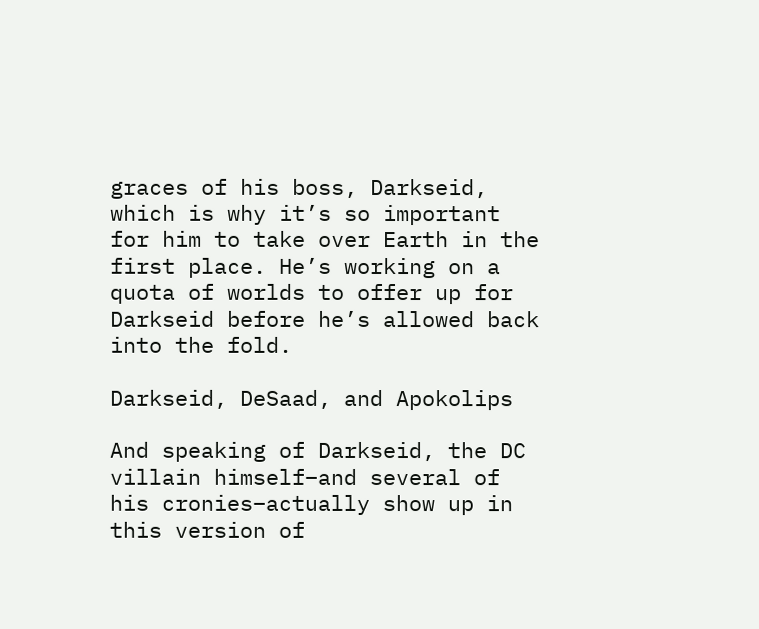graces of his boss, Darkseid, which is why it’s so important for him to take over Earth in the first place. He’s working on a quota of worlds to offer up for Darkseid before he’s allowed back into the fold.

Darkseid, DeSaad, and Apokolips

And speaking of Darkseid, the DC villain himself–and several of his cronies–actually show up in this version of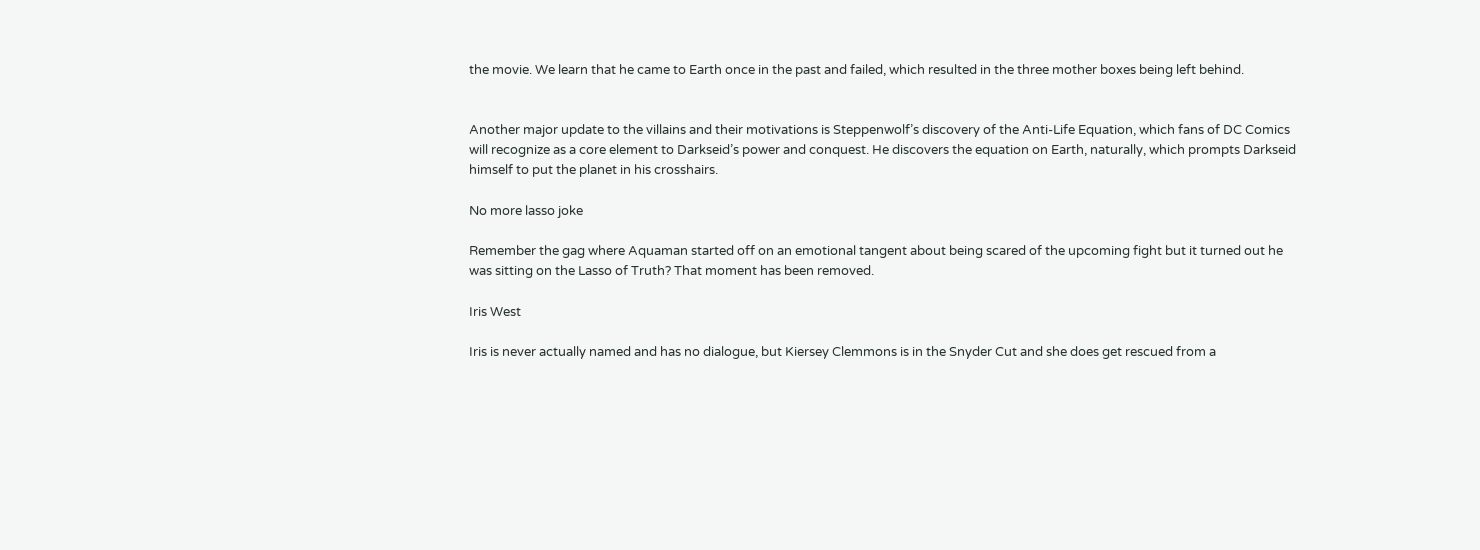the movie. We learn that he came to Earth once in the past and failed, which resulted in the three mother boxes being left behind.


Another major update to the villains and their motivations is Steppenwolf’s discovery of the Anti-Life Equation, which fans of DC Comics will recognize as a core element to Darkseid’s power and conquest. He discovers the equation on Earth, naturally, which prompts Darkseid himself to put the planet in his crosshairs.

No more lasso joke

Remember the gag where Aquaman started off on an emotional tangent about being scared of the upcoming fight but it turned out he was sitting on the Lasso of Truth? That moment has been removed.

Iris West

Iris is never actually named and has no dialogue, but Kiersey Clemmons is in the Snyder Cut and she does get rescued from a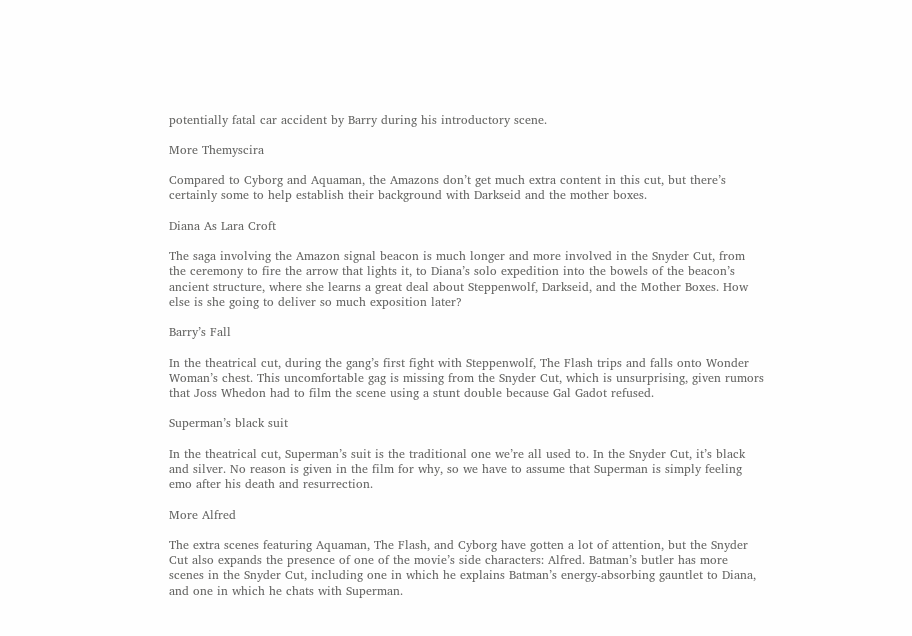potentially fatal car accident by Barry during his introductory scene.

More Themyscira

Compared to Cyborg and Aquaman, the Amazons don’t get much extra content in this cut, but there’s certainly some to help establish their background with Darkseid and the mother boxes.

Diana As Lara Croft

The saga involving the Amazon signal beacon is much longer and more involved in the Snyder Cut, from the ceremony to fire the arrow that lights it, to Diana’s solo expedition into the bowels of the beacon’s ancient structure, where she learns a great deal about Steppenwolf, Darkseid, and the Mother Boxes. How else is she going to deliver so much exposition later?

Barry’s Fall

In the theatrical cut, during the gang’s first fight with Steppenwolf, The Flash trips and falls onto Wonder Woman’s chest. This uncomfortable gag is missing from the Snyder Cut, which is unsurprising, given rumors that Joss Whedon had to film the scene using a stunt double because Gal Gadot refused.

Superman’s black suit

In the theatrical cut, Superman’s suit is the traditional one we’re all used to. In the Snyder Cut, it’s black and silver. No reason is given in the film for why, so we have to assume that Superman is simply feeling emo after his death and resurrection.

More Alfred

The extra scenes featuring Aquaman, The Flash, and Cyborg have gotten a lot of attention, but the Snyder Cut also expands the presence of one of the movie’s side characters: Alfred. Batman’s butler has more scenes in the Snyder Cut, including one in which he explains Batman’s energy-absorbing gauntlet to Diana, and one in which he chats with Superman.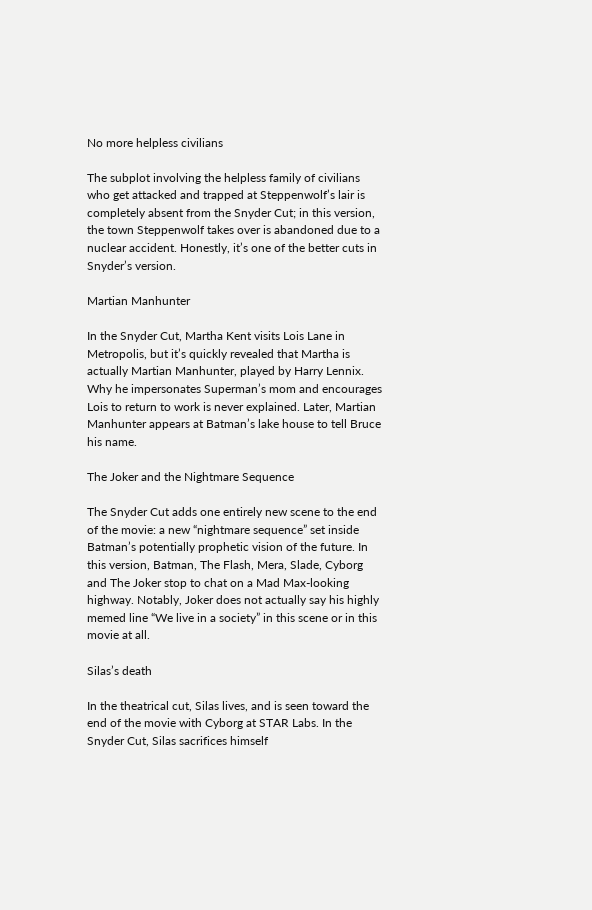No more helpless civilians

The subplot involving the helpless family of civilians who get attacked and trapped at Steppenwolf’s lair is completely absent from the Snyder Cut; in this version, the town Steppenwolf takes over is abandoned due to a nuclear accident. Honestly, it’s one of the better cuts in Snyder’s version.

Martian Manhunter

In the Snyder Cut, Martha Kent visits Lois Lane in Metropolis, but it’s quickly revealed that Martha is actually Martian Manhunter, played by Harry Lennix. Why he impersonates Superman’s mom and encourages Lois to return to work is never explained. Later, Martian Manhunter appears at Batman’s lake house to tell Bruce his name.

The Joker and the Nightmare Sequence

The Snyder Cut adds one entirely new scene to the end of the movie: a new “nightmare sequence” set inside Batman’s potentially prophetic vision of the future. In this version, Batman, The Flash, Mera, Slade, Cyborg and The Joker stop to chat on a Mad Max-looking highway. Notably, Joker does not actually say his highly memed line “We live in a society” in this scene or in this movie at all.

Silas’s death

In the theatrical cut, Silas lives, and is seen toward the end of the movie with Cyborg at STAR Labs. In the Snyder Cut, Silas sacrifices himself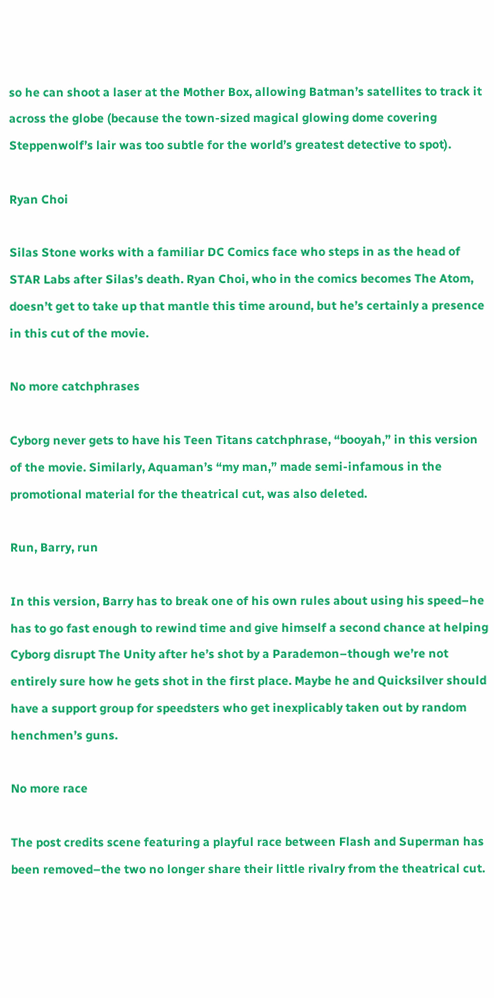so he can shoot a laser at the Mother Box, allowing Batman’s satellites to track it across the globe (because the town-sized magical glowing dome covering Steppenwolf’s lair was too subtle for the world’s greatest detective to spot).

Ryan Choi

Silas Stone works with a familiar DC Comics face who steps in as the head of STAR Labs after Silas’s death. Ryan Choi, who in the comics becomes The Atom, doesn’t get to take up that mantle this time around, but he’s certainly a presence in this cut of the movie.

No more catchphrases

Cyborg never gets to have his Teen Titans catchphrase, “booyah,” in this version of the movie. Similarly, Aquaman’s “my man,” made semi-infamous in the promotional material for the theatrical cut, was also deleted.

Run, Barry, run

In this version, Barry has to break one of his own rules about using his speed–he has to go fast enough to rewind time and give himself a second chance at helping Cyborg disrupt The Unity after he’s shot by a Parademon–though we’re not entirely sure how he gets shot in the first place. Maybe he and Quicksilver should have a support group for speedsters who get inexplicably taken out by random henchmen’s guns.

No more race

The post credits scene featuring a playful race between Flash and Superman has been removed–the two no longer share their little rivalry from the theatrical cut.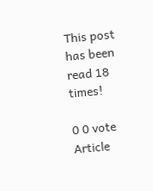This post has been read 18 times!

0 0 vote
Article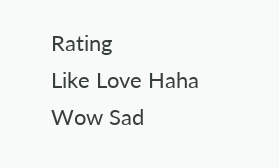Rating
Like Love Haha Wow Sad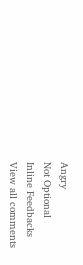Angry
Not Optional
Inline Feedbacks
View all comments